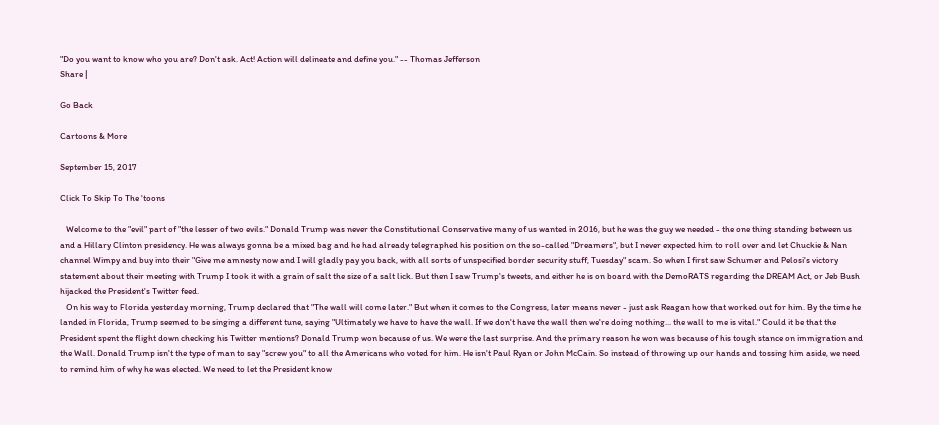"Do you want to know who you are? Don't ask. Act! Action will delineate and define you." -- Thomas Jefferson
Share |

Go Back

Cartoons & More

September 15, 2017

Click To Skip To The 'toons

   Welcome to the "evil" part of "the lesser of two evils." Donald Trump was never the Constitutional Conservative many of us wanted in 2016, but he was the guy we needed - the one thing standing between us and a Hillary Clinton presidency. He was always gonna be a mixed bag and he had already telegraphed his position on the so-called "Dreamers", but I never expected him to roll over and let Chuckie & Nan channel Wimpy and buy into their "Give me amnesty now and I will gladly pay you back, with all sorts of unspecified border security stuff, Tuesday" scam. So when I first saw Schumer and Pelosi's victory statement about their meeting with Trump I took it with a grain of salt the size of a salt lick. But then I saw Trump's tweets, and either he is on board with the DemoRATS regarding the DREAM Act, or Jeb Bush hijacked the President's Twitter feed.
   On his way to Florida yesterday morning, Trump declared that "The wall will come later." But when it comes to the Congress, later means never - just ask Reagan how that worked out for him. By the time he landed in Florida, Trump seemed to be singing a different tune, saying "Ultimately we have to have the wall. If we don't have the wall then we're doing nothing... the wall to me is vital." Could it be that the President spent the flight down checking his Twitter mentions? Donald Trump won because of us. We were the last surprise. And the primary reason he won was because of his tough stance on immigration and the Wall. Donald Trump isn't the type of man to say "screw you" to all the Americans who voted for him. He isn't Paul Ryan or John McCain. So instead of throwing up our hands and tossing him aside, we need to remind him of why he was elected. We need to let the President know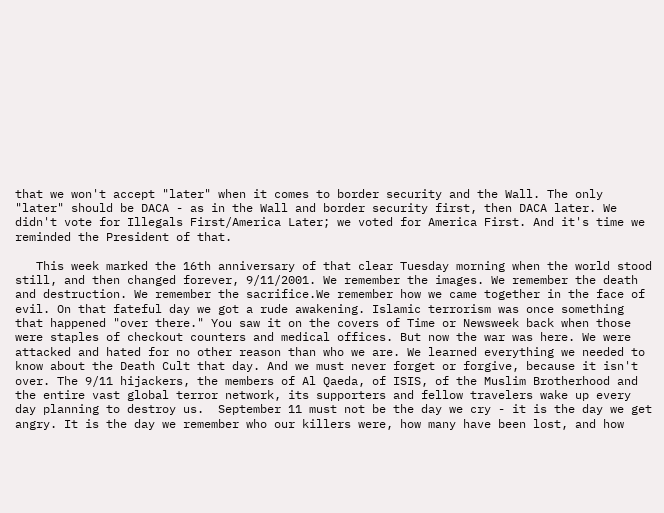that we won't accept "later" when it comes to border security and the Wall. The only "later" should be DACA - as in the Wall and border security first, then DACA later. We didn't vote for Illegals First/America Later; we voted for America First. And it's time we reminded the President of that.

   This week marked the 16th anniversary of that clear Tuesday morning when the world stood still, and then changed forever, 9/11/2001. We remember the images. We remember the death and destruction. We remember the sacrifice.We remember how we came together in the face of evil. On that fateful day we got a rude awakening. Islamic terrorism was once something that happened "over there." You saw it on the covers of Time or Newsweek back when those were staples of checkout counters and medical offices. But now the war was here. We were attacked and hated for no other reason than who we are. We learned everything we needed to know about the Death Cult that day. And we must never forget or forgive, because it isn't over. The 9/11 hijackers, the members of Al Qaeda, of ISIS, of the Muslim Brotherhood and the entire vast global terror network, its supporters and fellow travelers wake up every day planning to destroy us.  September 11 must not be the day we cry - it is the day we get angry. It is the day we remember who our killers were, how many have been lost, and how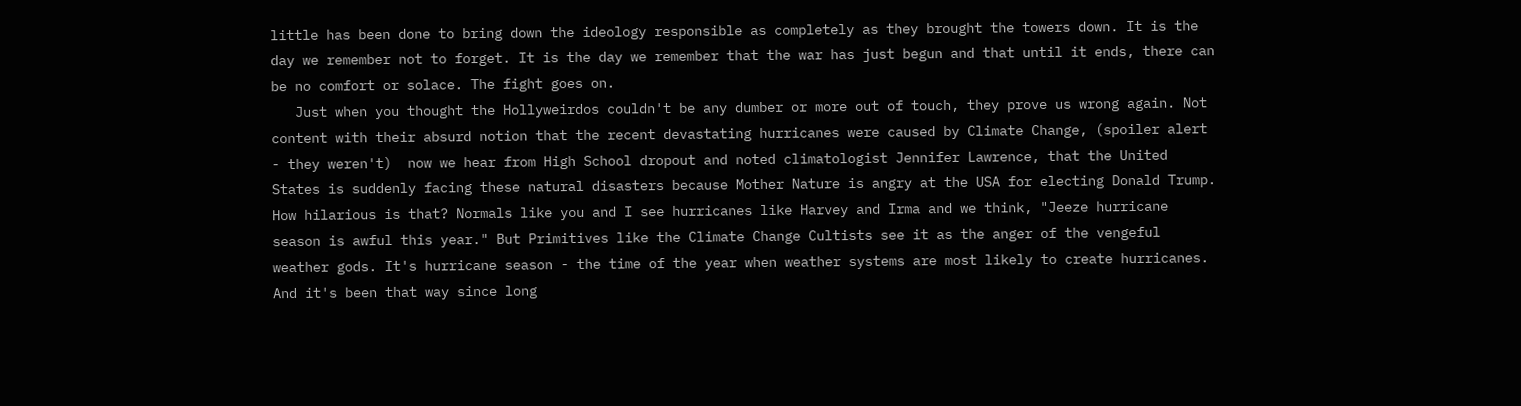little has been done to bring down the ideology responsible as completely as they brought the towers down. It is the day we remember not to forget. It is the day we remember that the war has just begun and that until it ends, there can be no comfort or solace. The fight goes on.
   Just when you thought the Hollyweirdos couldn't be any dumber or more out of touch, they prove us wrong again. Not content with their absurd notion that the recent devastating hurricanes were caused by Climate Change, (spoiler alert - they weren't)  now we hear from High School dropout and noted climatologist Jennifer Lawrence, that the United States is suddenly facing these natural disasters because Mother Nature is angry at the USA for electing Donald Trump. How hilarious is that? Normals like you and I see hurricanes like Harvey and Irma and we think, "Jeeze hurricane season is awful this year." But Primitives like the Climate Change Cultists see it as the anger of the vengeful weather gods. It's hurricane season - the time of the year when weather systems are most likely to create hurricanes. And it's been that way since long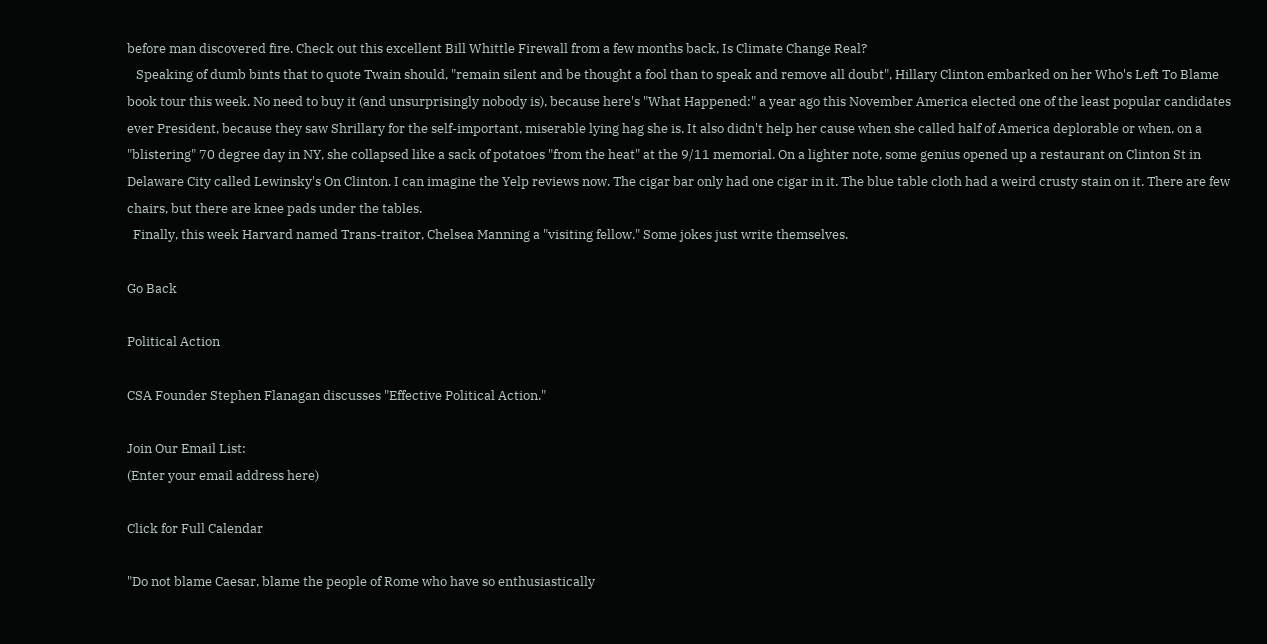before man discovered fire. Check out this excellent Bill Whittle Firewall from a few months back, Is Climate Change Real?
   Speaking of dumb bints that to quote Twain should, "remain silent and be thought a fool than to speak and remove all doubt", Hillary Clinton embarked on her Who's Left To Blame book tour this week. No need to buy it (and unsurprisingly nobody is), because here's "What Happened:" a year ago this November America elected one of the least popular candidates ever President, because they saw Shrillary for the self-important, miserable lying hag she is. It also didn't help her cause when she called half of America deplorable or when, on a "blistering" 70 degree day in NY, she collapsed like a sack of potatoes "from the heat" at the 9/11 memorial. On a lighter note, some genius opened up a restaurant on Clinton St in Delaware City called Lewinsky's On Clinton. I can imagine the Yelp reviews now. The cigar bar only had one cigar in it. The blue table cloth had a weird crusty stain on it. There are few chairs, but there are knee pads under the tables.
  Finally, this week Harvard named Trans-traitor, Chelsea Manning a "visiting fellow." Some jokes just write themselves.

Go Back

Political Action

CSA Founder Stephen Flanagan discusses "Effective Political Action."

Join Our Email List:
(Enter your email address here)

Click for Full Calendar

"Do not blame Caesar, blame the people of Rome who have so enthusiastically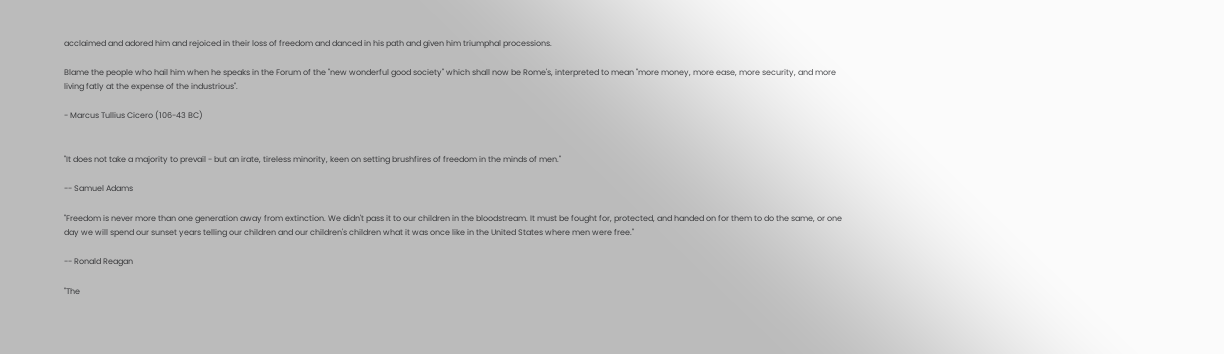acclaimed and adored him and rejoiced in their loss of freedom and danced in his path and given him triumphal processions.

Blame the people who hail him when he speaks in the Forum of the "new wonderful good society" which shall now be Rome's, interpreted to mean "more money, more ease, more security, and more living fatly at the expense of the industrious".

- Marcus Tullius Cicero (106-43 BC)


"It does not take a majority to prevail - but an irate, tireless minority, keen on setting brushfires of freedom in the minds of men."

-- Samuel Adams

"Freedom is never more than one generation away from extinction. We didn't pass it to our children in the bloodstream. It must be fought for, protected, and handed on for them to do the same, or one day we will spend our sunset years telling our children and our children's children what it was once like in the United States where men were free."

-- Ronald Reagan

"The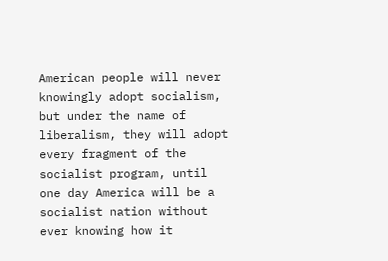American people will never knowingly adopt socialism, but under the name of liberalism, they will adopt every fragment of the socialist program, until one day America will be a socialist nation without ever knowing how it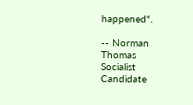happened".

-- Norman Thomas
Socialist Candidate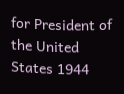for President of the United States 1944